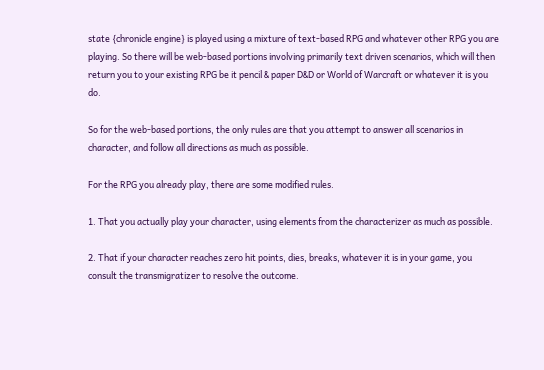state {chronicle engine} is played using a mixture of text-based RPG and whatever other RPG you are playing. So there will be web-based portions involving primarily text driven scenarios, which will then return you to your existing RPG be it pencil & paper D&D or World of Warcraft or whatever it is you do.

So for the web-based portions, the only rules are that you attempt to answer all scenarios in character, and follow all directions as much as possible.

For the RPG you already play, there are some modified rules.

1. That you actually play your character, using elements from the characterizer as much as possible.

2. That if your character reaches zero hit points, dies, breaks, whatever it is in your game, you consult the transmigratizer to resolve the outcome.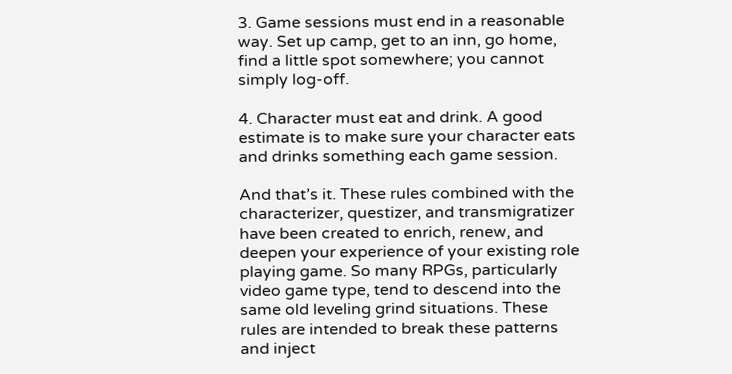3. Game sessions must end in a reasonable way. Set up camp, get to an inn, go home, find a little spot somewhere; you cannot simply log-off.

4. Character must eat and drink. A good estimate is to make sure your character eats and drinks something each game session.

And that’s it. These rules combined with the characterizer, questizer, and transmigratizer have been created to enrich, renew, and deepen your experience of your existing role playing game. So many RPGs, particularly video game type, tend to descend into the same old leveling grind situations. These rules are intended to break these patterns and inject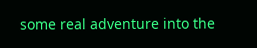some real adventure into the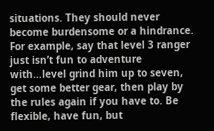situations. They should never become burdensome or a hindrance. For example, say that level 3 ranger just isn’t fun to adventure with…level grind him up to seven, get some better gear, then play by the rules again if you have to. Be flexible, have fun, but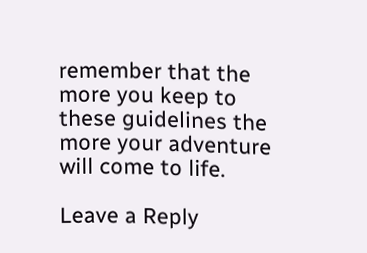remember that the more you keep to these guidelines the more your adventure will come to life.

Leave a Reply